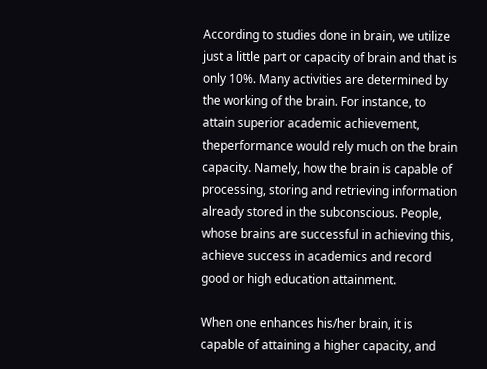According to studies done in brain, we utilize just a little part or capacity of brain and that is only 10%. Many activities are determined by the working of the brain. For instance, to attain superior academic achievement, theperformance would rely much on the brain capacity. Namely, how the brain is capable of processing, storing and retrieving information already stored in the subconscious. People, whose brains are successful in achieving this, achieve success in academics and record good or high education attainment.

When one enhances his/her brain, it is capable of attaining a higher capacity, and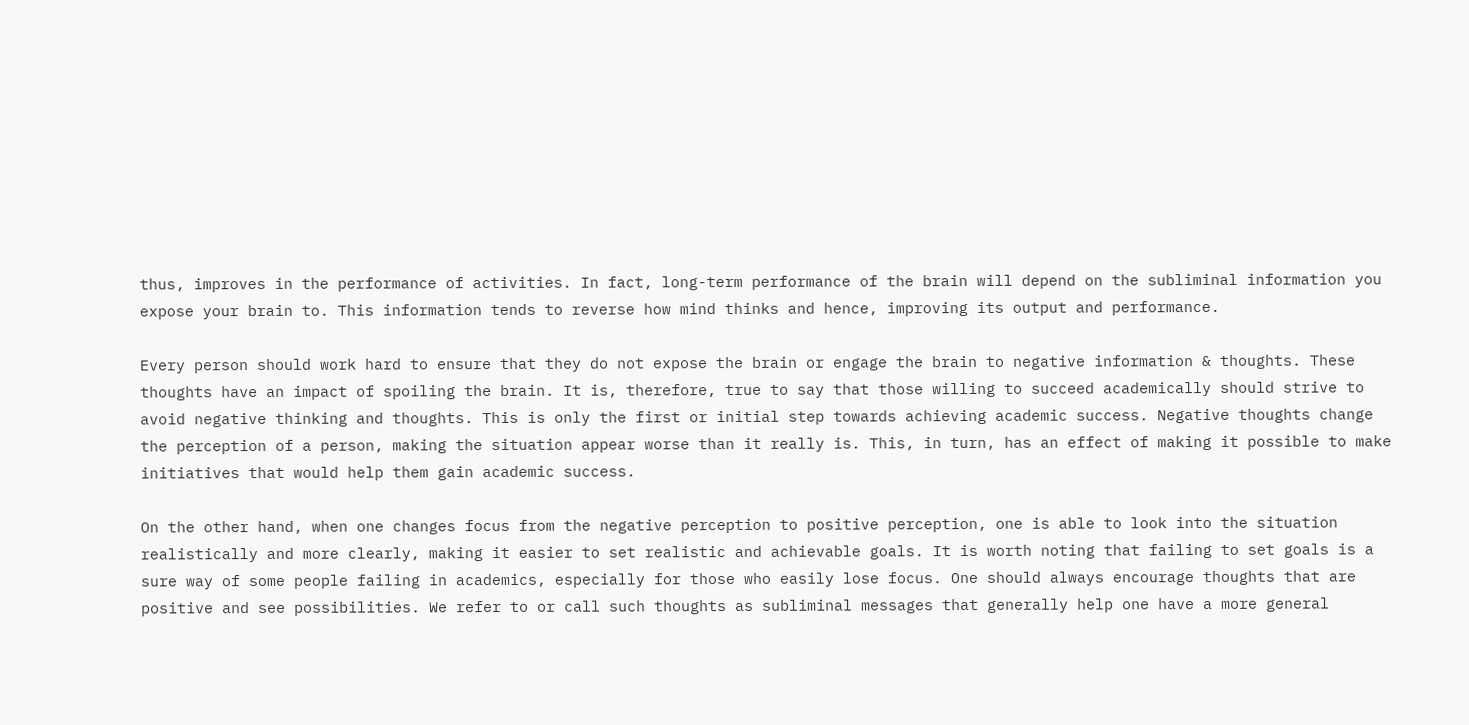thus, improves in the performance of activities. In fact, long-term performance of the brain will depend on the subliminal information you expose your brain to. This information tends to reverse how mind thinks and hence, improving its output and performance.

Every person should work hard to ensure that they do not expose the brain or engage the brain to negative information & thoughts. These thoughts have an impact of spoiling the brain. It is, therefore, true to say that those willing to succeed academically should strive to avoid negative thinking and thoughts. This is only the first or initial step towards achieving academic success. Negative thoughts change the perception of a person, making the situation appear worse than it really is. This, in turn, has an effect of making it possible to make initiatives that would help them gain academic success.

On the other hand, when one changes focus from the negative perception to positive perception, one is able to look into the situation realistically and more clearly, making it easier to set realistic and achievable goals. It is worth noting that failing to set goals is a sure way of some people failing in academics, especially for those who easily lose focus. One should always encourage thoughts that are positive and see possibilities. We refer to or call such thoughts as subliminal messages that generally help one have a more general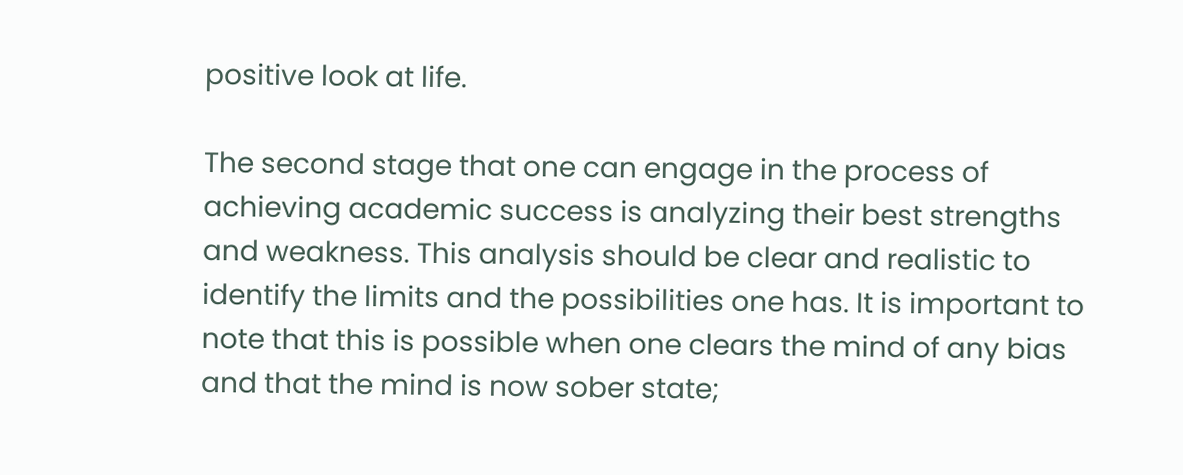positive look at life.

The second stage that one can engage in the process of achieving academic success is analyzing their best strengths and weakness. This analysis should be clear and realistic to identify the limits and the possibilities one has. It is important to note that this is possible when one clears the mind of any bias and that the mind is now sober state;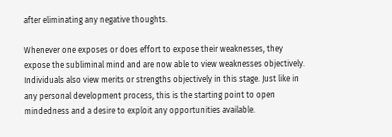after eliminating any negative thoughts.

Whenever one exposes or does effort to expose their weaknesses, they expose the subliminal mind and are now able to view weaknesses objectively. Individuals also view merits or strengths objectively in this stage. Just like in any personal development process, this is the starting point to open mindedness and a desire to exploit any opportunities available.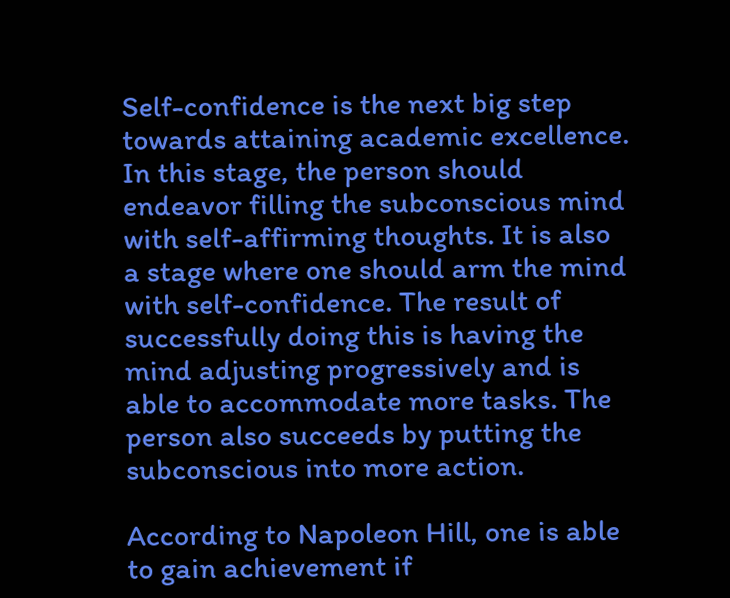Self-confidence is the next big step towards attaining academic excellence. In this stage, the person should endeavor filling the subconscious mind with self-affirming thoughts. It is also a stage where one should arm the mind with self-confidence. The result of successfully doing this is having the mind adjusting progressively and is able to accommodate more tasks. The person also succeeds by putting the subconscious into more action.

According to Napoleon Hill, one is able to gain achievement if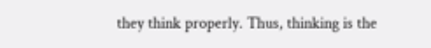they think properly. Thus, thinking is the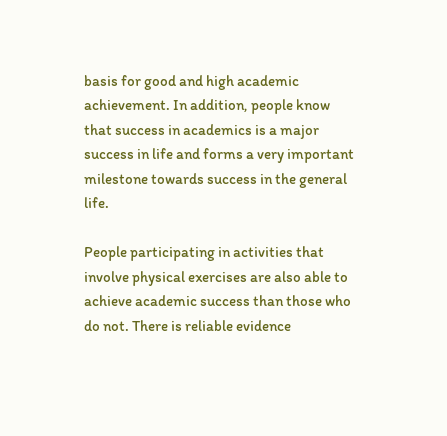basis for good and high academic achievement. In addition, people know that success in academics is a major success in life and forms a very important milestone towards success in the general life.

People participating in activities that involve physical exercises are also able to achieve academic success than those who do not. There is reliable evidence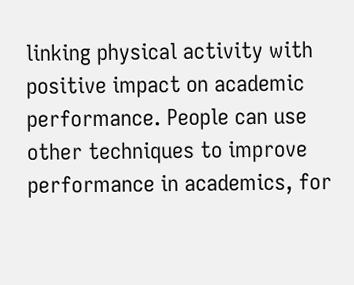linking physical activity with positive impact on academic performance. People can use other techniques to improve performance in academics, for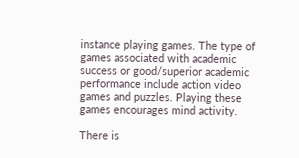instance playing games. The type of games associated with academic success or good/superior academic performance include action video games and puzzles. Playing these games encourages mind activity.

There is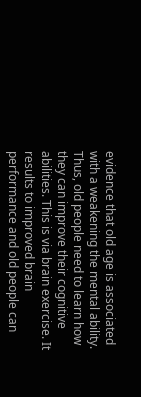evidence that old age is associated with a weakening the mental ability. Thus, old people need to learn how they can improve their cognitive abilities. This is via brain exercise. It results to improved brain performance and old people can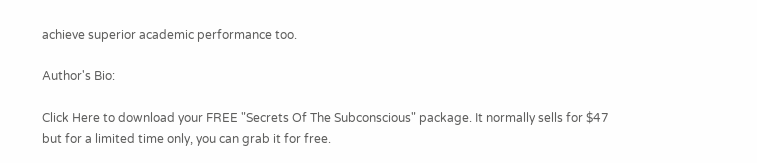achieve superior academic performance too.

Author's Bio:

Click Here to download your FREE "Secrets Of The Subconscious" package. It normally sells for $47 but for a limited time only, you can grab it for free.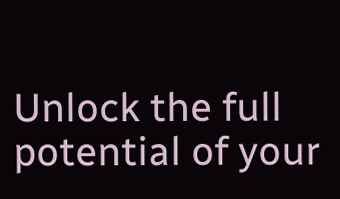Unlock the full potential of your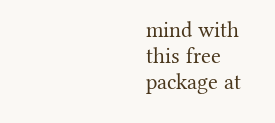mind with this free package at